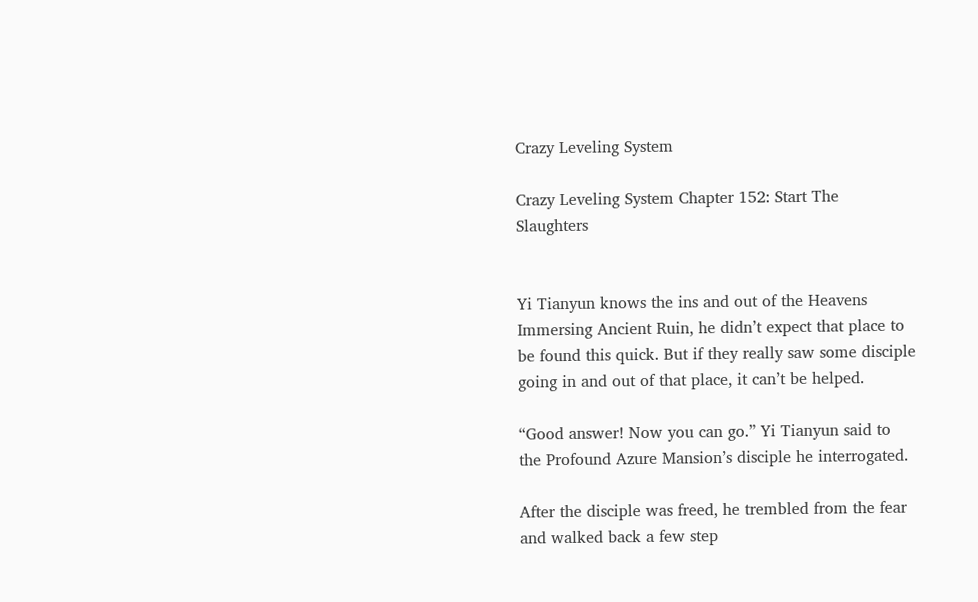Crazy Leveling System

Crazy Leveling System Chapter 152: Start The Slaughters


Yi Tianyun knows the ins and out of the Heavens Immersing Ancient Ruin, he didn’t expect that place to be found this quick. But if they really saw some disciple going in and out of that place, it can’t be helped.

“Good answer! Now you can go.” Yi Tianyun said to the Profound Azure Mansion’s disciple he interrogated.

After the disciple was freed, he trembled from the fear and walked back a few step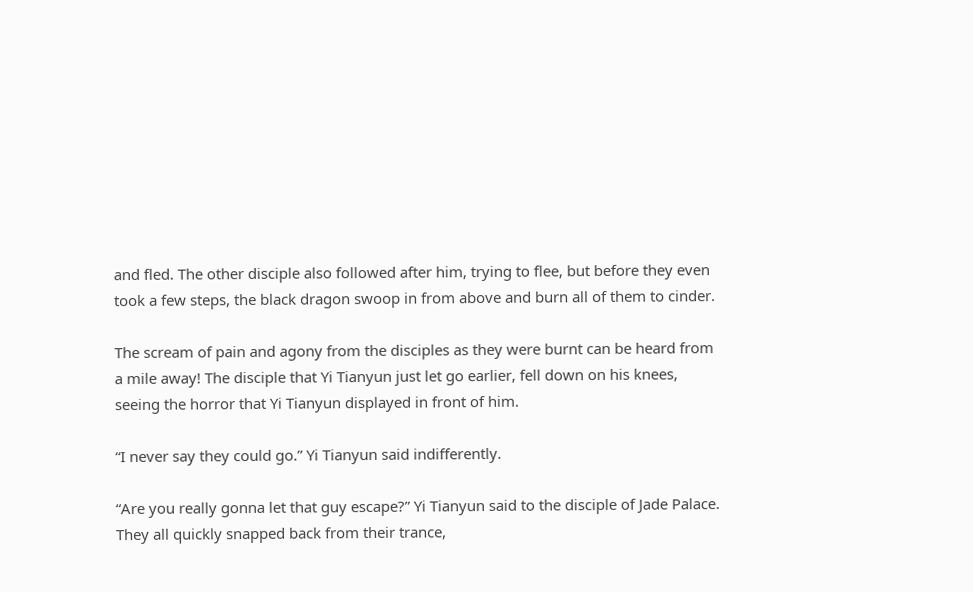and fled. The other disciple also followed after him, trying to flee, but before they even took a few steps, the black dragon swoop in from above and burn all of them to cinder.

The scream of pain and agony from the disciples as they were burnt can be heard from a mile away! The disciple that Yi Tianyun just let go earlier, fell down on his knees, seeing the horror that Yi Tianyun displayed in front of him.

“I never say they could go.” Yi Tianyun said indifferently.

“Are you really gonna let that guy escape?” Yi Tianyun said to the disciple of Jade Palace. They all quickly snapped back from their trance,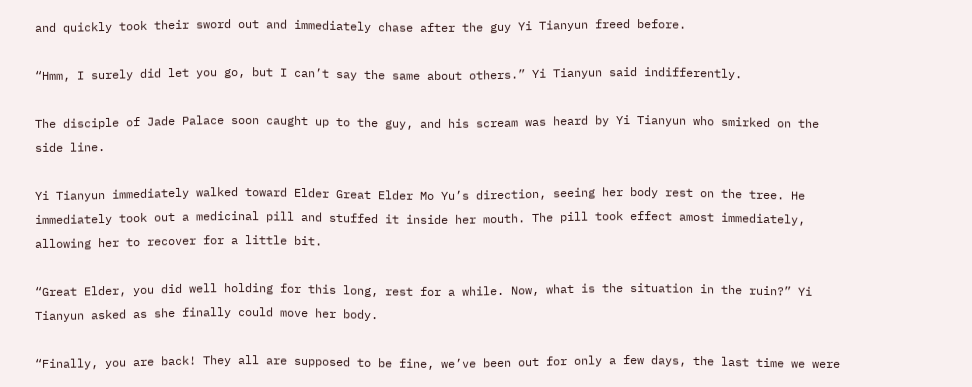and quickly took their sword out and immediately chase after the guy Yi Tianyun freed before.

“Hmm, I surely did let you go, but I can’t say the same about others.” Yi Tianyun said indifferently.

The disciple of Jade Palace soon caught up to the guy, and his scream was heard by Yi Tianyun who smirked on the side line.

Yi Tianyun immediately walked toward Elder Great Elder Mo Yu’s direction, seeing her body rest on the tree. He immediately took out a medicinal pill and stuffed it inside her mouth. The pill took effect amost immediately, allowing her to recover for a little bit.

“Great Elder, you did well holding for this long, rest for a while. Now, what is the situation in the ruin?” Yi Tianyun asked as she finally could move her body.

“Finally, you are back! They all are supposed to be fine, we’ve been out for only a few days, the last time we were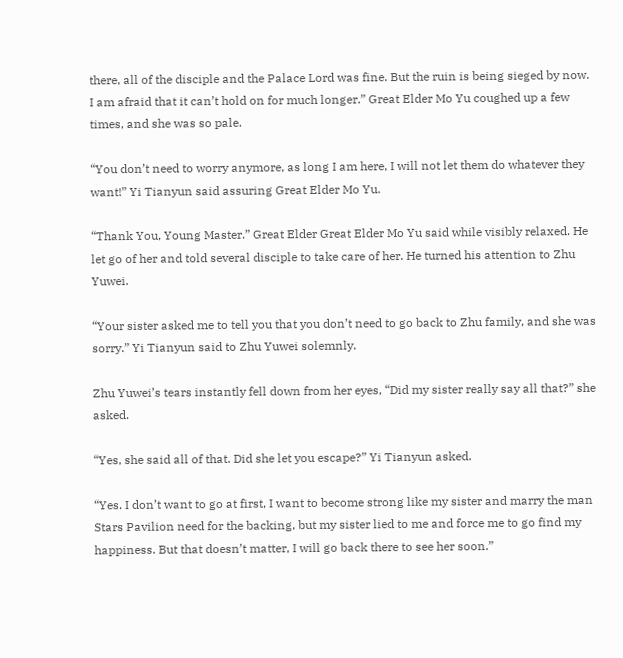there, all of the disciple and the Palace Lord was fine. But the ruin is being sieged by now. I am afraid that it can’t hold on for much longer.” Great Elder Mo Yu coughed up a few times, and she was so pale.

“You don’t need to worry anymore, as long I am here, I will not let them do whatever they want!” Yi Tianyun said assuring Great Elder Mo Yu.

“Thank You, Young Master.” Great Elder Great Elder Mo Yu said while visibly relaxed. He let go of her and told several disciple to take care of her. He turned his attention to Zhu Yuwei.

“Your sister asked me to tell you that you don’t need to go back to Zhu family, and she was sorry.” Yi Tianyun said to Zhu Yuwei solemnly.

Zhu Yuwei’s tears instantly fell down from her eyes, “Did my sister really say all that?” she asked.

“Yes, she said all of that. Did she let you escape?” Yi Tianyun asked.

“Yes. I don’t want to go at first, I want to become strong like my sister and marry the man Stars Pavilion need for the backing, but my sister lied to me and force me to go find my happiness. But that doesn’t matter, I will go back there to see her soon.”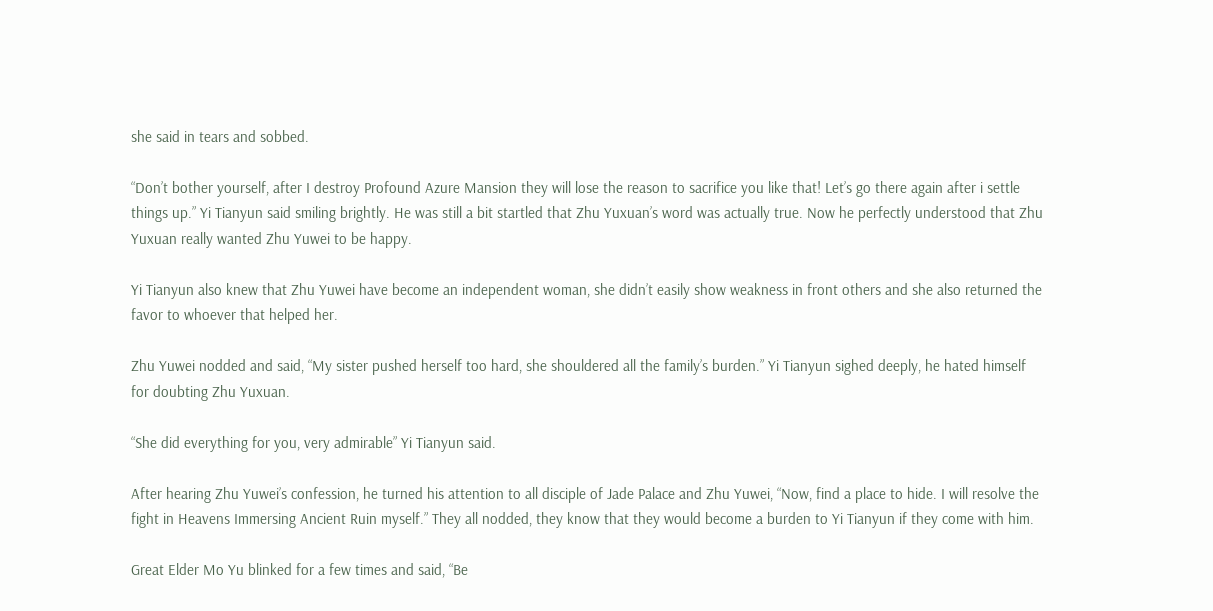she said in tears and sobbed.

“Don’t bother yourself, after I destroy Profound Azure Mansion they will lose the reason to sacrifice you like that! Let’s go there again after i settle things up.” Yi Tianyun said smiling brightly. He was still a bit startled that Zhu Yuxuan’s word was actually true. Now he perfectly understood that Zhu Yuxuan really wanted Zhu Yuwei to be happy.

Yi Tianyun also knew that Zhu Yuwei have become an independent woman, she didn’t easily show weakness in front others and she also returned the favor to whoever that helped her.

Zhu Yuwei nodded and said, “My sister pushed herself too hard, she shouldered all the family’s burden.” Yi Tianyun sighed deeply, he hated himself for doubting Zhu Yuxuan.

“She did everything for you, very admirable” Yi Tianyun said.

After hearing Zhu Yuwei’s confession, he turned his attention to all disciple of Jade Palace and Zhu Yuwei, “Now, find a place to hide. I will resolve the fight in Heavens Immersing Ancient Ruin myself.” They all nodded, they know that they would become a burden to Yi Tianyun if they come with him.

Great Elder Mo Yu blinked for a few times and said, “Be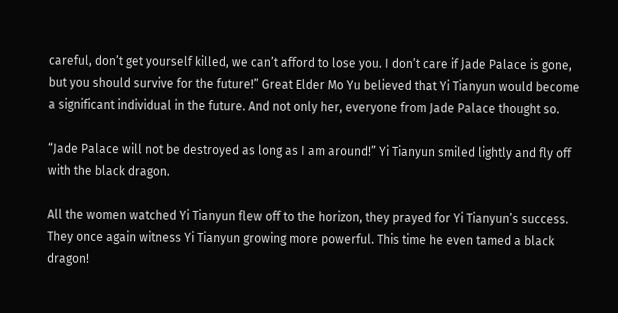careful, don’t get yourself killed, we can’t afford to lose you. I don’t care if Jade Palace is gone, but you should survive for the future!” Great Elder Mo Yu believed that Yi Tianyun would become a significant individual in the future. And not only her, everyone from Jade Palace thought so.

“Jade Palace will not be destroyed as long as I am around!” Yi Tianyun smiled lightly and fly off with the black dragon.

All the women watched Yi Tianyun flew off to the horizon, they prayed for Yi Tianyun’s success. They once again witness Yi Tianyun growing more powerful. This time he even tamed a black dragon!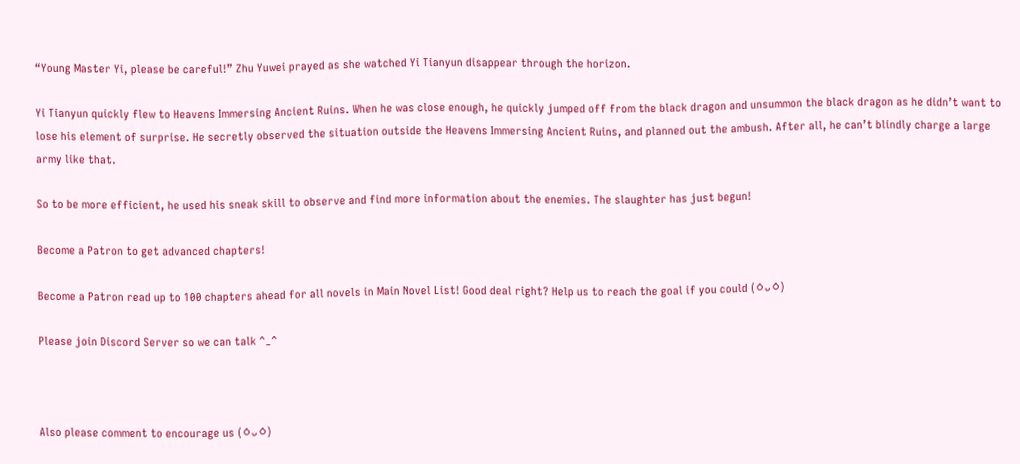“Young Master Yi, please be careful!” Zhu Yuwei prayed as she watched Yi Tianyun disappear through the horizon.

Yi Tianyun quickly flew to Heavens Immersing Ancient Ruins. When he was close enough, he quickly jumped off from the black dragon and unsummon the black dragon as he didn’t want to lose his element of surprise. He secretly observed the situation outside the Heavens Immersing Ancient Ruins, and planned out the ambush. After all, he can’t blindly charge a large army like that.

So to be more efficient, he used his sneak skill to observe and find more information about the enemies. The slaughter has just begun!

Become a Patron to get advanced chapters!

Become a Patron read up to 100 chapters ahead for all novels in Main Novel List! Good deal right? Help us to reach the goal if you could (ㆁᴗㆁ)

Please join Discord Server so we can talk ^_^



Also please comment to encourage us (ㆁᴗㆁ)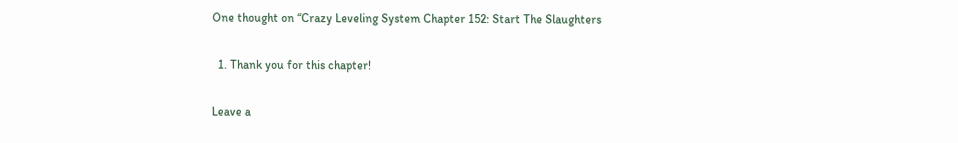One thought on “Crazy Leveling System Chapter 152: Start The Slaughters

  1. Thank you for this chapter!

Leave a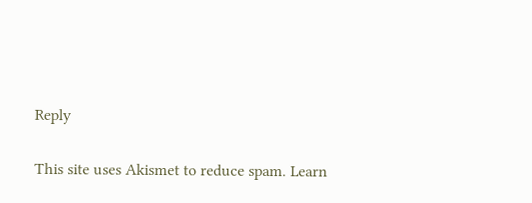Reply

This site uses Akismet to reduce spam. Learn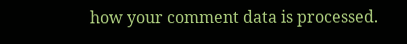how your comment data is processed.